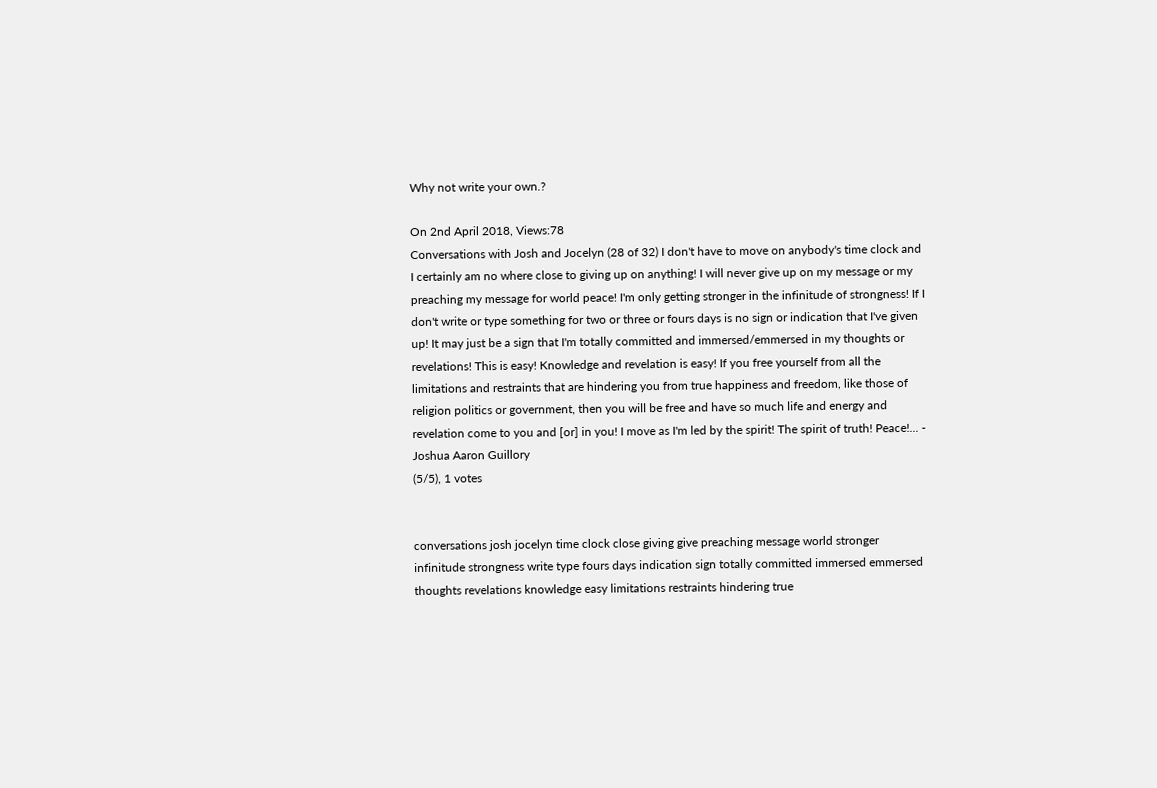Why not write your own.?

On 2nd April 2018, Views:78
Conversations with Josh and Jocelyn (28 of 32) I don't have to move on anybody's time clock and I certainly am no where close to giving up on anything! I will never give up on my message or my preaching my message for world peace! I'm only getting stronger in the infinitude of strongness! If I don't write or type something for two or three or fours days is no sign or indication that I've given up! It may just be a sign that I'm totally committed and immersed/emmersed in my thoughts or revelations! This is easy! Knowledge and revelation is easy! If you free yourself from all the limitations and restraints that are hindering you from true happiness and freedom, like those of religion politics or government, then you will be free and have so much life and energy and revelation come to you and [or] in you! I move as I'm led by the spirit! The spirit of truth! Peace!... - Joshua Aaron Guillory
(5/5), 1 votes


conversations josh jocelyn time clock close giving give preaching message world stronger infinitude strongness write type fours days indication sign totally committed immersed emmersed thoughts revelations knowledge easy limitations restraints hindering true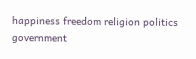happiness freedom religion politics government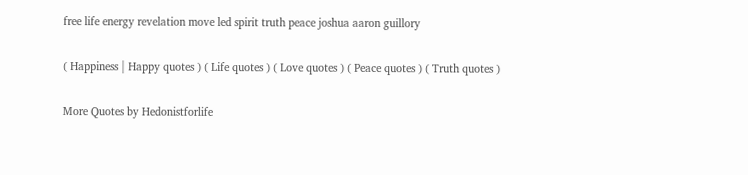free life energy revelation move led spirit truth peace joshua aaron guillory

( Happiness | Happy quotes ) ( Life quotes ) ( Love quotes ) ( Peace quotes ) ( Truth quotes )

More Quotes by Hedonistforlife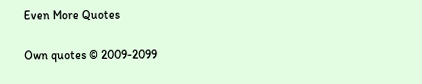Even More Quotes

Own quotes © 2009-2099